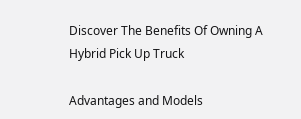Discover The Benefits Of Owning A Hybrid Pick Up Truck

Advantages and Models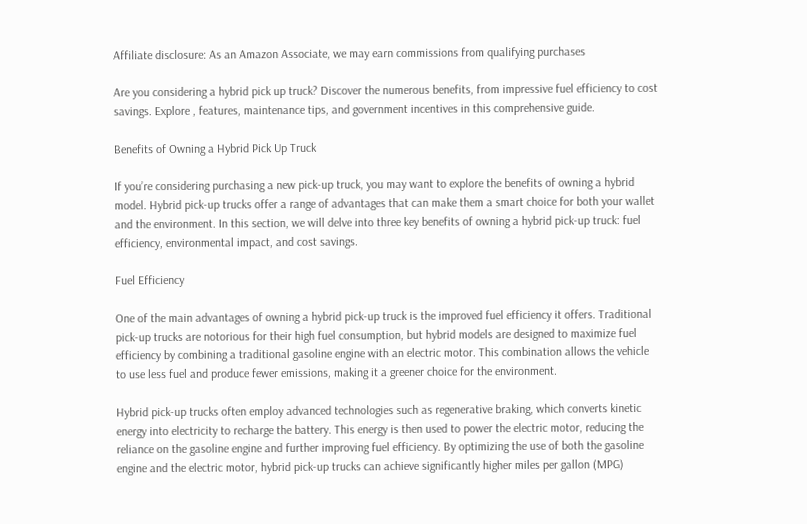Affiliate disclosure: As an Amazon Associate, we may earn commissions from qualifying purchases

Are you considering a hybrid pick up truck? Discover the numerous benefits, from impressive fuel efficiency to cost savings. Explore , features, maintenance tips, and government incentives in this comprehensive guide.

Benefits of Owning a Hybrid Pick Up Truck

If you’re considering purchasing a new pick-up truck, you may want to explore the benefits of owning a hybrid model. Hybrid pick-up trucks offer a range of advantages that can make them a smart choice for both your wallet and the environment. In this section, we will delve into three key benefits of owning a hybrid pick-up truck: fuel efficiency, environmental impact, and cost savings.

Fuel Efficiency

One of the main advantages of owning a hybrid pick-up truck is the improved fuel efficiency it offers. Traditional pick-up trucks are notorious for their high fuel consumption, but hybrid models are designed to maximize fuel efficiency by combining a traditional gasoline engine with an electric motor. This combination allows the vehicle to use less fuel and produce fewer emissions, making it a greener choice for the environment.

Hybrid pick-up trucks often employ advanced technologies such as regenerative braking, which converts kinetic energy into electricity to recharge the battery. This energy is then used to power the electric motor, reducing the reliance on the gasoline engine and further improving fuel efficiency. By optimizing the use of both the gasoline engine and the electric motor, hybrid pick-up trucks can achieve significantly higher miles per gallon (MPG)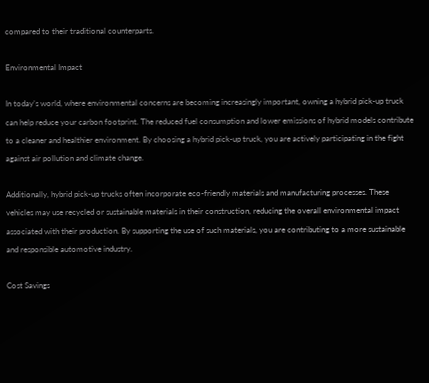compared to their traditional counterparts.

Environmental Impact

In today’s world, where environmental concerns are becoming increasingly important, owning a hybrid pick-up truck can help reduce your carbon footprint. The reduced fuel consumption and lower emissions of hybrid models contribute to a cleaner and healthier environment. By choosing a hybrid pick-up truck, you are actively participating in the fight against air pollution and climate change.

Additionally, hybrid pick-up trucks often incorporate eco-friendly materials and manufacturing processes. These vehicles may use recycled or sustainable materials in their construction, reducing the overall environmental impact associated with their production. By supporting the use of such materials, you are contributing to a more sustainable and responsible automotive industry.

Cost Savings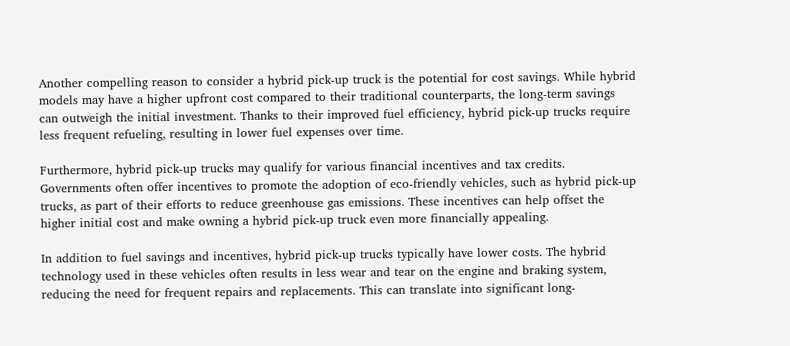Another compelling reason to consider a hybrid pick-up truck is the potential for cost savings. While hybrid models may have a higher upfront cost compared to their traditional counterparts, the long-term savings can outweigh the initial investment. Thanks to their improved fuel efficiency, hybrid pick-up trucks require less frequent refueling, resulting in lower fuel expenses over time.

Furthermore, hybrid pick-up trucks may qualify for various financial incentives and tax credits. Governments often offer incentives to promote the adoption of eco-friendly vehicles, such as hybrid pick-up trucks, as part of their efforts to reduce greenhouse gas emissions. These incentives can help offset the higher initial cost and make owning a hybrid pick-up truck even more financially appealing.

In addition to fuel savings and incentives, hybrid pick-up trucks typically have lower costs. The hybrid technology used in these vehicles often results in less wear and tear on the engine and braking system, reducing the need for frequent repairs and replacements. This can translate into significant long-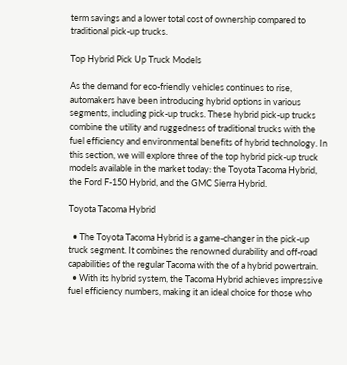term savings and a lower total cost of ownership compared to traditional pick-up trucks.

Top Hybrid Pick Up Truck Models

As the demand for eco-friendly vehicles continues to rise, automakers have been introducing hybrid options in various segments, including pick-up trucks. These hybrid pick-up trucks combine the utility and ruggedness of traditional trucks with the fuel efficiency and environmental benefits of hybrid technology. In this section, we will explore three of the top hybrid pick-up truck models available in the market today: the Toyota Tacoma Hybrid, the Ford F-150 Hybrid, and the GMC Sierra Hybrid.

Toyota Tacoma Hybrid

  • The Toyota Tacoma Hybrid is a game-changer in the pick-up truck segment. It combines the renowned durability and off-road capabilities of the regular Tacoma with the of a hybrid powertrain.
  • With its hybrid system, the Tacoma Hybrid achieves impressive fuel efficiency numbers, making it an ideal choice for those who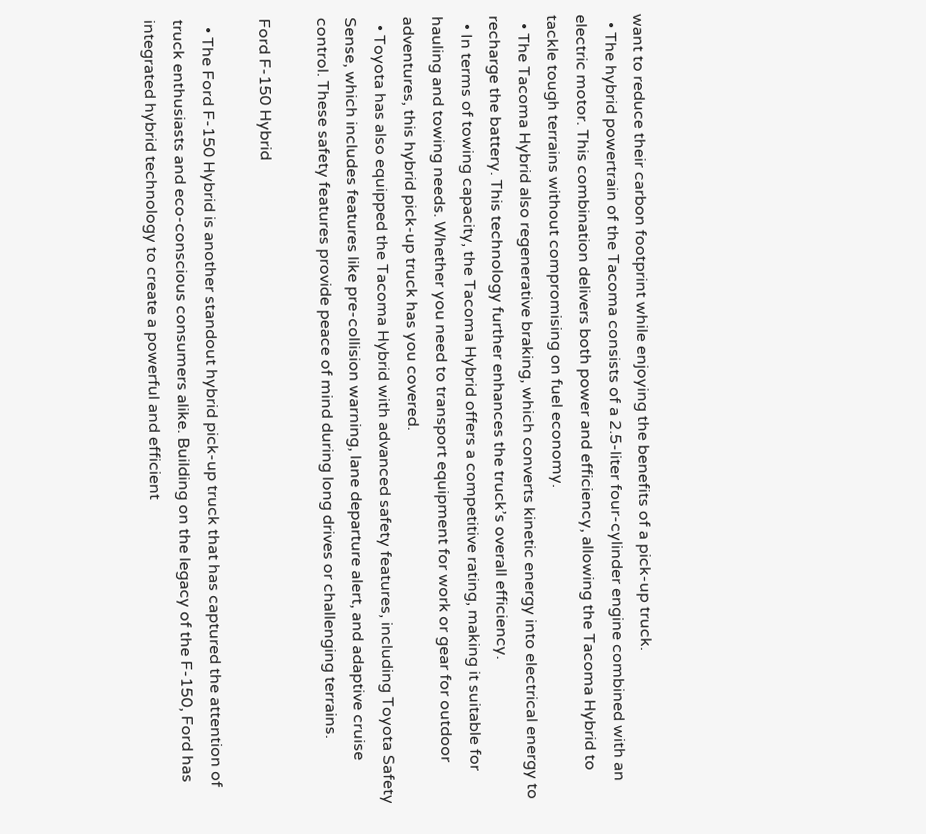want to reduce their carbon footprint while enjoying the benefits of a pick-up truck.
  • The hybrid powertrain of the Tacoma consists of a 2.5-liter four-cylinder engine combined with an electric motor. This combination delivers both power and efficiency, allowing the Tacoma Hybrid to tackle tough terrains without compromising on fuel economy.
  • The Tacoma Hybrid also regenerative braking, which converts kinetic energy into electrical energy to recharge the battery. This technology further enhances the truck’s overall efficiency.
  • In terms of towing capacity, the Tacoma Hybrid offers a competitive rating, making it suitable for hauling and towing needs. Whether you need to transport equipment for work or gear for outdoor adventures, this hybrid pick-up truck has you covered.
  • Toyota has also equipped the Tacoma Hybrid with advanced safety features, including Toyota Safety Sense, which includes features like pre-collision warning, lane departure alert, and adaptive cruise control. These safety features provide peace of mind during long drives or challenging terrains.

Ford F-150 Hybrid

  • The Ford F-150 Hybrid is another standout hybrid pick-up truck that has captured the attention of truck enthusiasts and eco-conscious consumers alike. Building on the legacy of the F-150, Ford has integrated hybrid technology to create a powerful and efficient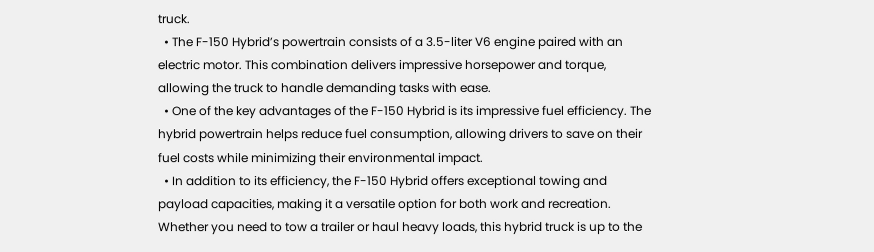truck.
  • The F-150 Hybrid’s powertrain consists of a 3.5-liter V6 engine paired with an electric motor. This combination delivers impressive horsepower and torque, allowing the truck to handle demanding tasks with ease.
  • One of the key advantages of the F-150 Hybrid is its impressive fuel efficiency. The hybrid powertrain helps reduce fuel consumption, allowing drivers to save on their fuel costs while minimizing their environmental impact.
  • In addition to its efficiency, the F-150 Hybrid offers exceptional towing and payload capacities, making it a versatile option for both work and recreation. Whether you need to tow a trailer or haul heavy loads, this hybrid truck is up to the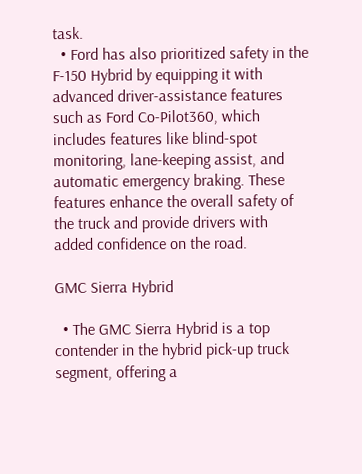task.
  • Ford has also prioritized safety in the F-150 Hybrid by equipping it with advanced driver-assistance features such as Ford Co-Pilot360, which includes features like blind-spot monitoring, lane-keeping assist, and automatic emergency braking. These features enhance the overall safety of the truck and provide drivers with added confidence on the road.

GMC Sierra Hybrid

  • The GMC Sierra Hybrid is a top contender in the hybrid pick-up truck segment, offering a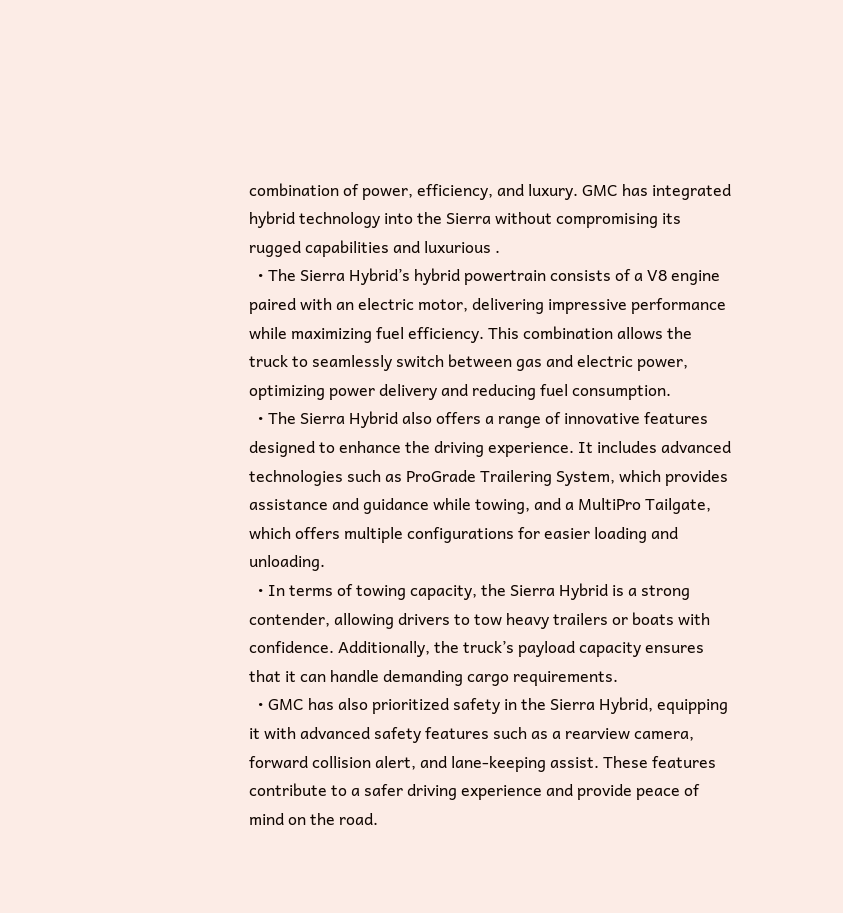combination of power, efficiency, and luxury. GMC has integrated hybrid technology into the Sierra without compromising its rugged capabilities and luxurious .
  • The Sierra Hybrid’s hybrid powertrain consists of a V8 engine paired with an electric motor, delivering impressive performance while maximizing fuel efficiency. This combination allows the truck to seamlessly switch between gas and electric power, optimizing power delivery and reducing fuel consumption.
  • The Sierra Hybrid also offers a range of innovative features designed to enhance the driving experience. It includes advanced technologies such as ProGrade Trailering System, which provides assistance and guidance while towing, and a MultiPro Tailgate, which offers multiple configurations for easier loading and unloading.
  • In terms of towing capacity, the Sierra Hybrid is a strong contender, allowing drivers to tow heavy trailers or boats with confidence. Additionally, the truck’s payload capacity ensures that it can handle demanding cargo requirements.
  • GMC has also prioritized safety in the Sierra Hybrid, equipping it with advanced safety features such as a rearview camera, forward collision alert, and lane-keeping assist. These features contribute to a safer driving experience and provide peace of mind on the road.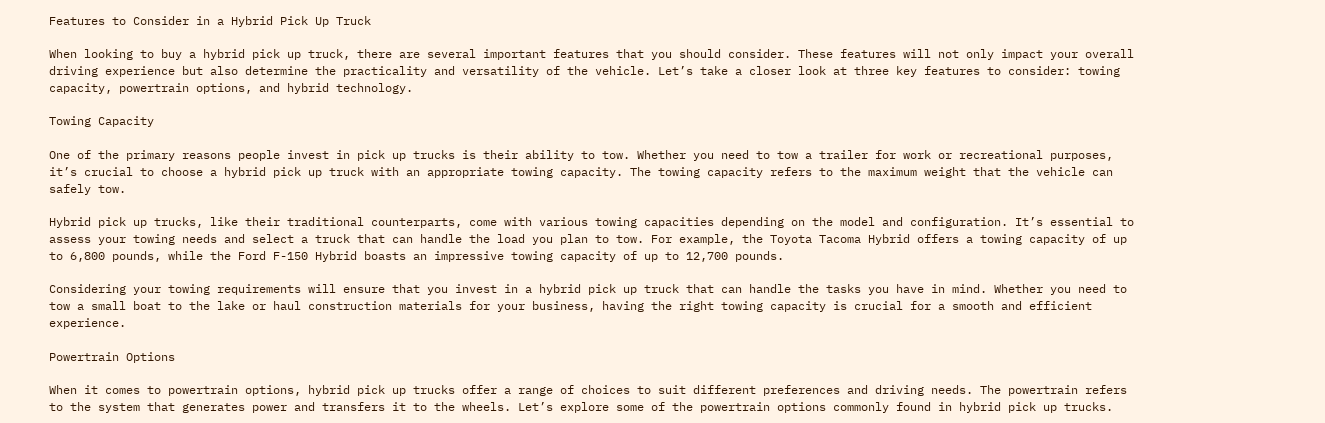Features to Consider in a Hybrid Pick Up Truck

When looking to buy a hybrid pick up truck, there are several important features that you should consider. These features will not only impact your overall driving experience but also determine the practicality and versatility of the vehicle. Let’s take a closer look at three key features to consider: towing capacity, powertrain options, and hybrid technology.

Towing Capacity

One of the primary reasons people invest in pick up trucks is their ability to tow. Whether you need to tow a trailer for work or recreational purposes, it’s crucial to choose a hybrid pick up truck with an appropriate towing capacity. The towing capacity refers to the maximum weight that the vehicle can safely tow.

Hybrid pick up trucks, like their traditional counterparts, come with various towing capacities depending on the model and configuration. It’s essential to assess your towing needs and select a truck that can handle the load you plan to tow. For example, the Toyota Tacoma Hybrid offers a towing capacity of up to 6,800 pounds, while the Ford F-150 Hybrid boasts an impressive towing capacity of up to 12,700 pounds.

Considering your towing requirements will ensure that you invest in a hybrid pick up truck that can handle the tasks you have in mind. Whether you need to tow a small boat to the lake or haul construction materials for your business, having the right towing capacity is crucial for a smooth and efficient experience.

Powertrain Options

When it comes to powertrain options, hybrid pick up trucks offer a range of choices to suit different preferences and driving needs. The powertrain refers to the system that generates power and transfers it to the wheels. Let’s explore some of the powertrain options commonly found in hybrid pick up trucks.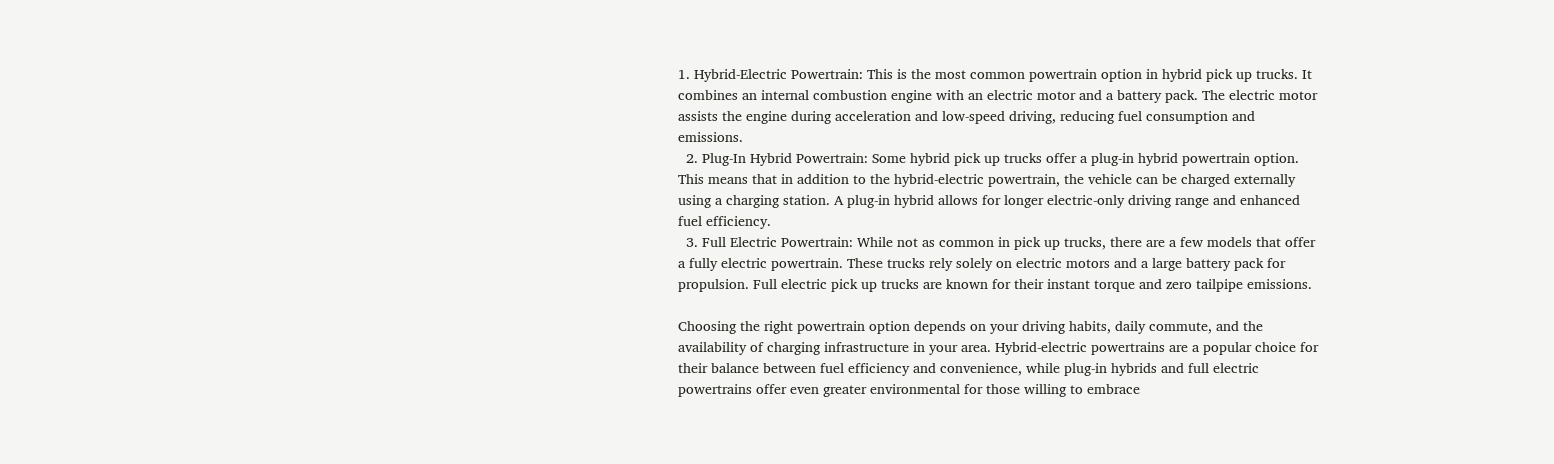1. Hybrid-Electric Powertrain: This is the most common powertrain option in hybrid pick up trucks. It combines an internal combustion engine with an electric motor and a battery pack. The electric motor assists the engine during acceleration and low-speed driving, reducing fuel consumption and emissions.
  2. Plug-In Hybrid Powertrain: Some hybrid pick up trucks offer a plug-in hybrid powertrain option. This means that in addition to the hybrid-electric powertrain, the vehicle can be charged externally using a charging station. A plug-in hybrid allows for longer electric-only driving range and enhanced fuel efficiency.
  3. Full Electric Powertrain: While not as common in pick up trucks, there are a few models that offer a fully electric powertrain. These trucks rely solely on electric motors and a large battery pack for propulsion. Full electric pick up trucks are known for their instant torque and zero tailpipe emissions.

Choosing the right powertrain option depends on your driving habits, daily commute, and the availability of charging infrastructure in your area. Hybrid-electric powertrains are a popular choice for their balance between fuel efficiency and convenience, while plug-in hybrids and full electric powertrains offer even greater environmental for those willing to embrace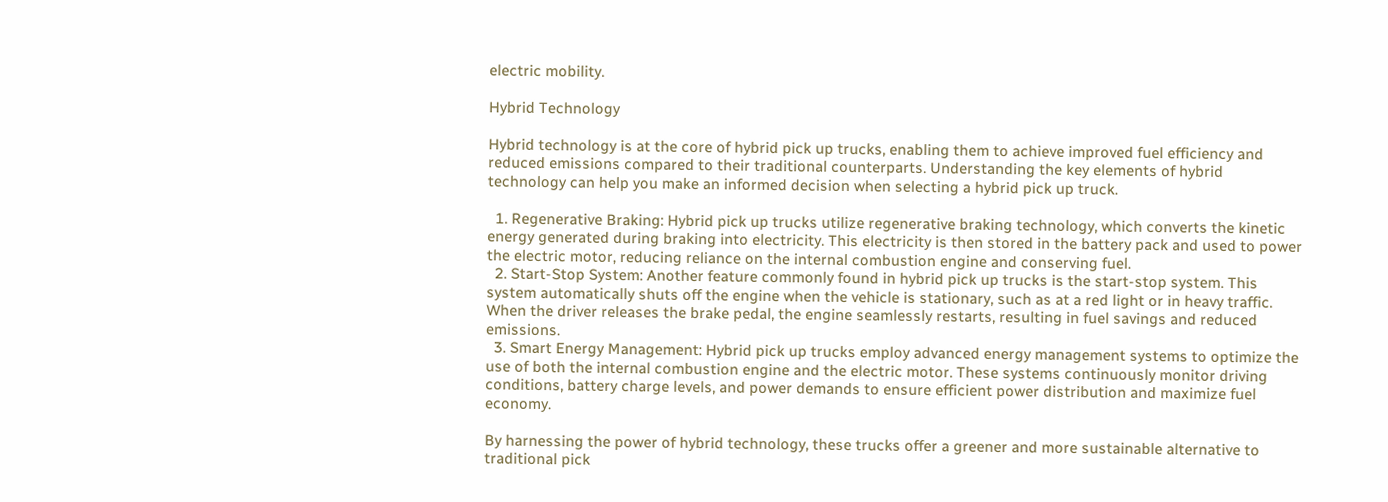electric mobility.

Hybrid Technology

Hybrid technology is at the core of hybrid pick up trucks, enabling them to achieve improved fuel efficiency and reduced emissions compared to their traditional counterparts. Understanding the key elements of hybrid technology can help you make an informed decision when selecting a hybrid pick up truck.

  1. Regenerative Braking: Hybrid pick up trucks utilize regenerative braking technology, which converts the kinetic energy generated during braking into electricity. This electricity is then stored in the battery pack and used to power the electric motor, reducing reliance on the internal combustion engine and conserving fuel.
  2. Start-Stop System: Another feature commonly found in hybrid pick up trucks is the start-stop system. This system automatically shuts off the engine when the vehicle is stationary, such as at a red light or in heavy traffic. When the driver releases the brake pedal, the engine seamlessly restarts, resulting in fuel savings and reduced emissions.
  3. Smart Energy Management: Hybrid pick up trucks employ advanced energy management systems to optimize the use of both the internal combustion engine and the electric motor. These systems continuously monitor driving conditions, battery charge levels, and power demands to ensure efficient power distribution and maximize fuel economy.

By harnessing the power of hybrid technology, these trucks offer a greener and more sustainable alternative to traditional pick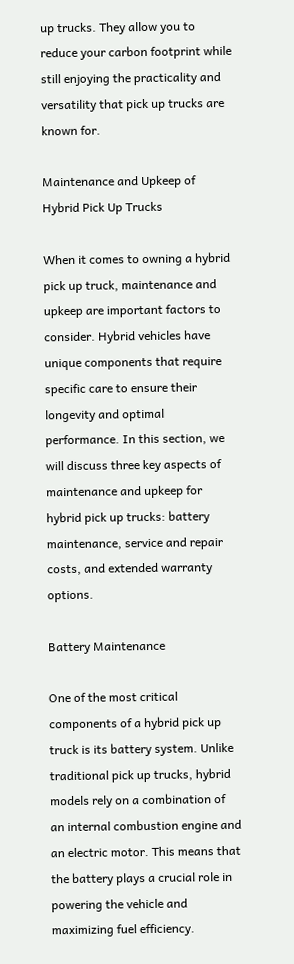up trucks. They allow you to reduce your carbon footprint while still enjoying the practicality and versatility that pick up trucks are known for.

Maintenance and Upkeep of Hybrid Pick Up Trucks

When it comes to owning a hybrid pick up truck, maintenance and upkeep are important factors to consider. Hybrid vehicles have unique components that require specific care to ensure their longevity and optimal performance. In this section, we will discuss three key aspects of maintenance and upkeep for hybrid pick up trucks: battery maintenance, service and repair costs, and extended warranty options.

Battery Maintenance

One of the most critical components of a hybrid pick up truck is its battery system. Unlike traditional pick up trucks, hybrid models rely on a combination of an internal combustion engine and an electric motor. This means that the battery plays a crucial role in powering the vehicle and maximizing fuel efficiency.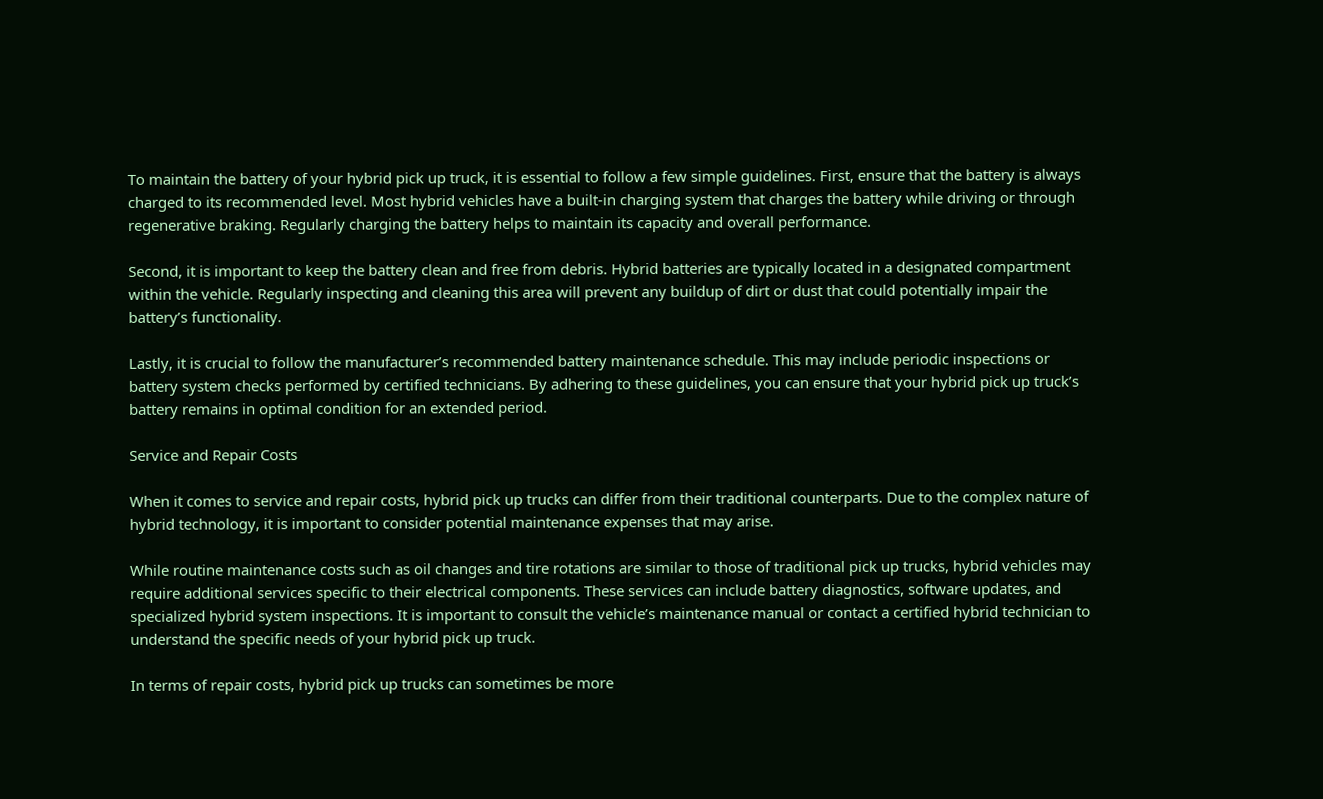To maintain the battery of your hybrid pick up truck, it is essential to follow a few simple guidelines. First, ensure that the battery is always charged to its recommended level. Most hybrid vehicles have a built-in charging system that charges the battery while driving or through regenerative braking. Regularly charging the battery helps to maintain its capacity and overall performance.

Second, it is important to keep the battery clean and free from debris. Hybrid batteries are typically located in a designated compartment within the vehicle. Regularly inspecting and cleaning this area will prevent any buildup of dirt or dust that could potentially impair the battery’s functionality.

Lastly, it is crucial to follow the manufacturer’s recommended battery maintenance schedule. This may include periodic inspections or battery system checks performed by certified technicians. By adhering to these guidelines, you can ensure that your hybrid pick up truck’s battery remains in optimal condition for an extended period.

Service and Repair Costs

When it comes to service and repair costs, hybrid pick up trucks can differ from their traditional counterparts. Due to the complex nature of hybrid technology, it is important to consider potential maintenance expenses that may arise.

While routine maintenance costs such as oil changes and tire rotations are similar to those of traditional pick up trucks, hybrid vehicles may require additional services specific to their electrical components. These services can include battery diagnostics, software updates, and specialized hybrid system inspections. It is important to consult the vehicle’s maintenance manual or contact a certified hybrid technician to understand the specific needs of your hybrid pick up truck.

In terms of repair costs, hybrid pick up trucks can sometimes be more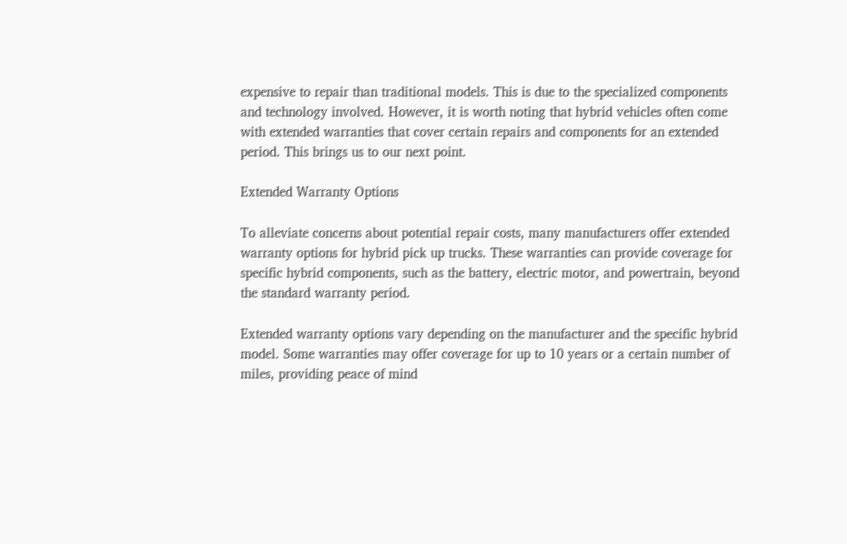expensive to repair than traditional models. This is due to the specialized components and technology involved. However, it is worth noting that hybrid vehicles often come with extended warranties that cover certain repairs and components for an extended period. This brings us to our next point.

Extended Warranty Options

To alleviate concerns about potential repair costs, many manufacturers offer extended warranty options for hybrid pick up trucks. These warranties can provide coverage for specific hybrid components, such as the battery, electric motor, and powertrain, beyond the standard warranty period.

Extended warranty options vary depending on the manufacturer and the specific hybrid model. Some warranties may offer coverage for up to 10 years or a certain number of miles, providing peace of mind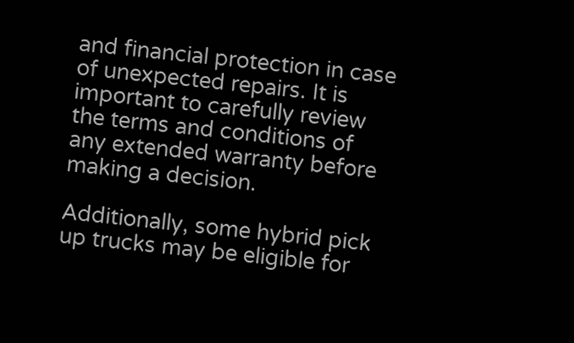and financial protection in case of unexpected repairs. It is important to carefully review the terms and conditions of any extended warranty before making a decision.

Additionally, some hybrid pick up trucks may be eligible for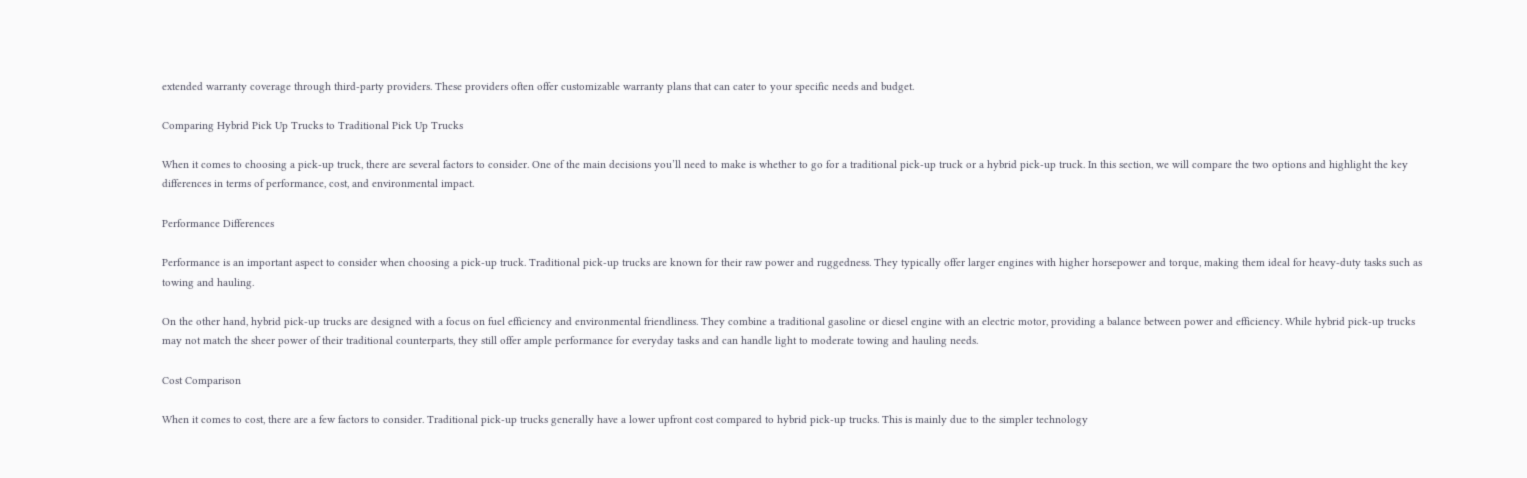extended warranty coverage through third-party providers. These providers often offer customizable warranty plans that can cater to your specific needs and budget.

Comparing Hybrid Pick Up Trucks to Traditional Pick Up Trucks

When it comes to choosing a pick-up truck, there are several factors to consider. One of the main decisions you’ll need to make is whether to go for a traditional pick-up truck or a hybrid pick-up truck. In this section, we will compare the two options and highlight the key differences in terms of performance, cost, and environmental impact.

Performance Differences

Performance is an important aspect to consider when choosing a pick-up truck. Traditional pick-up trucks are known for their raw power and ruggedness. They typically offer larger engines with higher horsepower and torque, making them ideal for heavy-duty tasks such as towing and hauling.

On the other hand, hybrid pick-up trucks are designed with a focus on fuel efficiency and environmental friendliness. They combine a traditional gasoline or diesel engine with an electric motor, providing a balance between power and efficiency. While hybrid pick-up trucks may not match the sheer power of their traditional counterparts, they still offer ample performance for everyday tasks and can handle light to moderate towing and hauling needs.

Cost Comparison

When it comes to cost, there are a few factors to consider. Traditional pick-up trucks generally have a lower upfront cost compared to hybrid pick-up trucks. This is mainly due to the simpler technology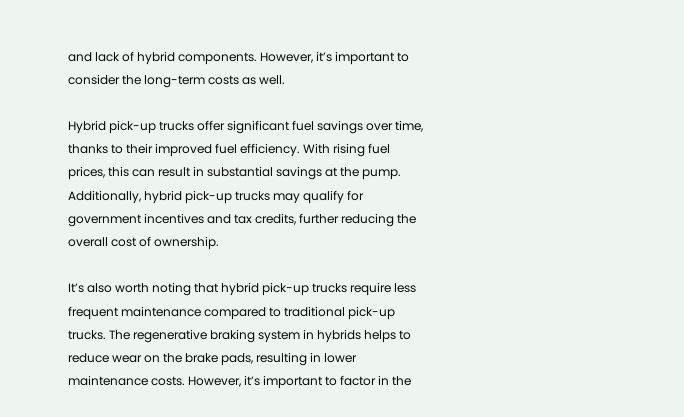and lack of hybrid components. However, it’s important to consider the long-term costs as well.

Hybrid pick-up trucks offer significant fuel savings over time, thanks to their improved fuel efficiency. With rising fuel prices, this can result in substantial savings at the pump. Additionally, hybrid pick-up trucks may qualify for government incentives and tax credits, further reducing the overall cost of ownership.

It’s also worth noting that hybrid pick-up trucks require less frequent maintenance compared to traditional pick-up trucks. The regenerative braking system in hybrids helps to reduce wear on the brake pads, resulting in lower maintenance costs. However, it’s important to factor in the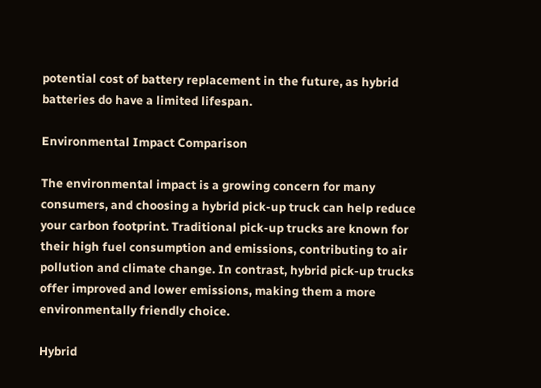potential cost of battery replacement in the future, as hybrid batteries do have a limited lifespan.

Environmental Impact Comparison

The environmental impact is a growing concern for many consumers, and choosing a hybrid pick-up truck can help reduce your carbon footprint. Traditional pick-up trucks are known for their high fuel consumption and emissions, contributing to air pollution and climate change. In contrast, hybrid pick-up trucks offer improved and lower emissions, making them a more environmentally friendly choice.

Hybrid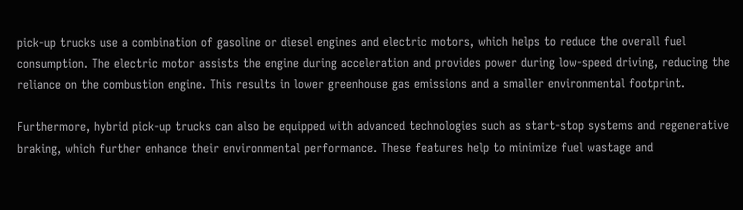pick-up trucks use a combination of gasoline or diesel engines and electric motors, which helps to reduce the overall fuel consumption. The electric motor assists the engine during acceleration and provides power during low-speed driving, reducing the reliance on the combustion engine. This results in lower greenhouse gas emissions and a smaller environmental footprint.

Furthermore, hybrid pick-up trucks can also be equipped with advanced technologies such as start-stop systems and regenerative braking, which further enhance their environmental performance. These features help to minimize fuel wastage and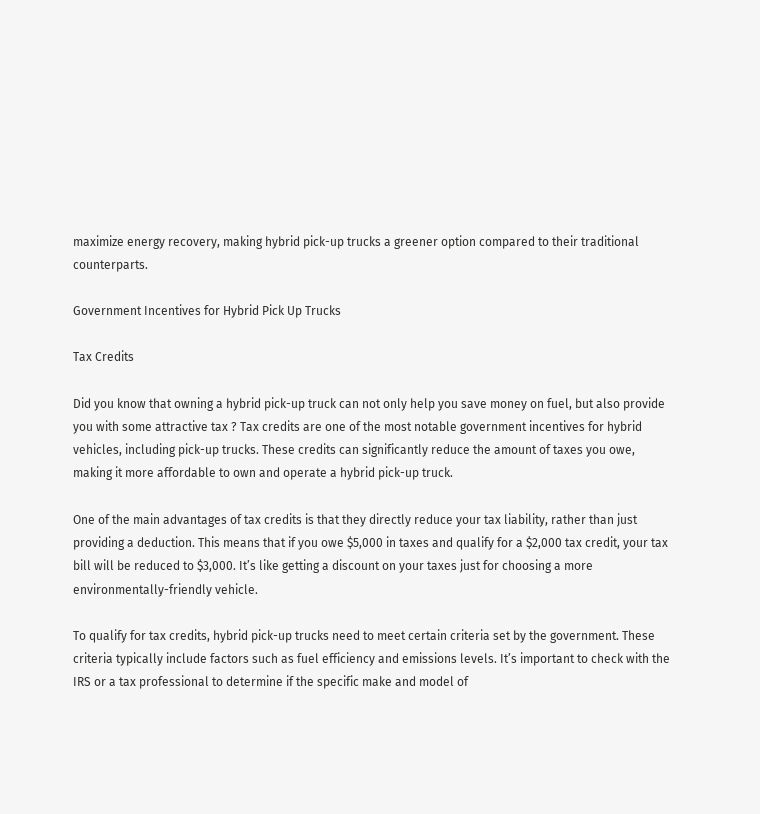maximize energy recovery, making hybrid pick-up trucks a greener option compared to their traditional counterparts.

Government Incentives for Hybrid Pick Up Trucks

Tax Credits

Did you know that owning a hybrid pick-up truck can not only help you save money on fuel, but also provide you with some attractive tax ? Tax credits are one of the most notable government incentives for hybrid vehicles, including pick-up trucks. These credits can significantly reduce the amount of taxes you owe, making it more affordable to own and operate a hybrid pick-up truck.

One of the main advantages of tax credits is that they directly reduce your tax liability, rather than just providing a deduction. This means that if you owe $5,000 in taxes and qualify for a $2,000 tax credit, your tax bill will be reduced to $3,000. It’s like getting a discount on your taxes just for choosing a more environmentally-friendly vehicle.

To qualify for tax credits, hybrid pick-up trucks need to meet certain criteria set by the government. These criteria typically include factors such as fuel efficiency and emissions levels. It’s important to check with the IRS or a tax professional to determine if the specific make and model of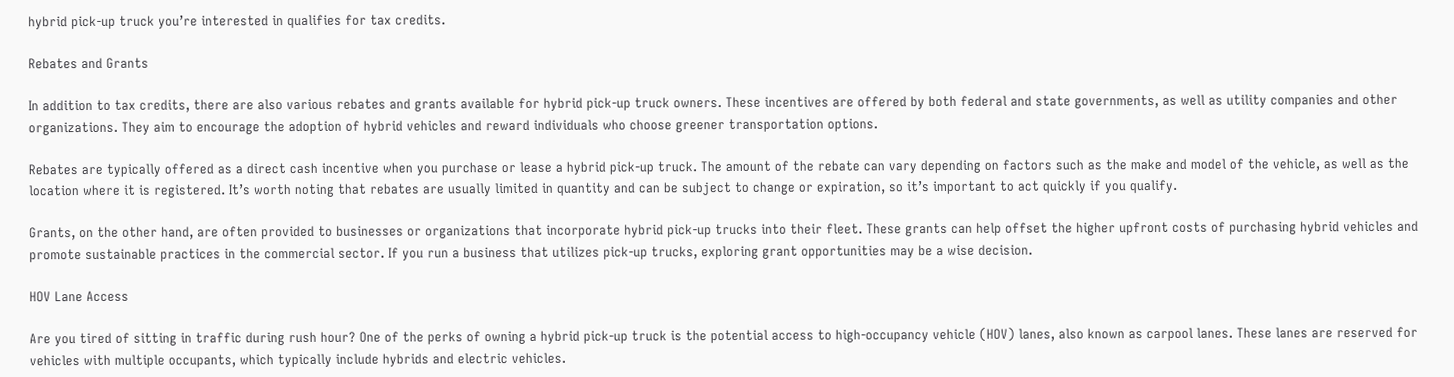hybrid pick-up truck you’re interested in qualifies for tax credits.

Rebates and Grants

In addition to tax credits, there are also various rebates and grants available for hybrid pick-up truck owners. These incentives are offered by both federal and state governments, as well as utility companies and other organizations. They aim to encourage the adoption of hybrid vehicles and reward individuals who choose greener transportation options.

Rebates are typically offered as a direct cash incentive when you purchase or lease a hybrid pick-up truck. The amount of the rebate can vary depending on factors such as the make and model of the vehicle, as well as the location where it is registered. It’s worth noting that rebates are usually limited in quantity and can be subject to change or expiration, so it’s important to act quickly if you qualify.

Grants, on the other hand, are often provided to businesses or organizations that incorporate hybrid pick-up trucks into their fleet. These grants can help offset the higher upfront costs of purchasing hybrid vehicles and promote sustainable practices in the commercial sector. If you run a business that utilizes pick-up trucks, exploring grant opportunities may be a wise decision.

HOV Lane Access

Are you tired of sitting in traffic during rush hour? One of the perks of owning a hybrid pick-up truck is the potential access to high-occupancy vehicle (HOV) lanes, also known as carpool lanes. These lanes are reserved for vehicles with multiple occupants, which typically include hybrids and electric vehicles.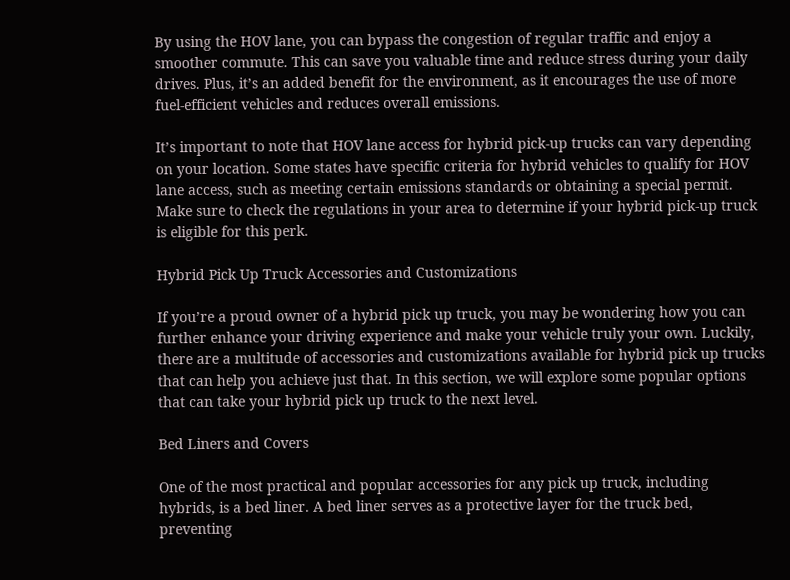By using the HOV lane, you can bypass the congestion of regular traffic and enjoy a smoother commute. This can save you valuable time and reduce stress during your daily drives. Plus, it’s an added benefit for the environment, as it encourages the use of more fuel-efficient vehicles and reduces overall emissions.

It’s important to note that HOV lane access for hybrid pick-up trucks can vary depending on your location. Some states have specific criteria for hybrid vehicles to qualify for HOV lane access, such as meeting certain emissions standards or obtaining a special permit. Make sure to check the regulations in your area to determine if your hybrid pick-up truck is eligible for this perk.

Hybrid Pick Up Truck Accessories and Customizations

If you’re a proud owner of a hybrid pick up truck, you may be wondering how you can further enhance your driving experience and make your vehicle truly your own. Luckily, there are a multitude of accessories and customizations available for hybrid pick up trucks that can help you achieve just that. In this section, we will explore some popular options that can take your hybrid pick up truck to the next level.

Bed Liners and Covers

One of the most practical and popular accessories for any pick up truck, including hybrids, is a bed liner. A bed liner serves as a protective layer for the truck bed, preventing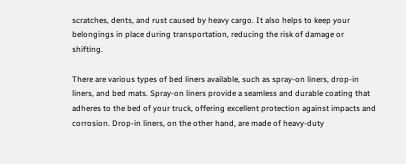scratches, dents, and rust caused by heavy cargo. It also helps to keep your belongings in place during transportation, reducing the risk of damage or shifting.

There are various types of bed liners available, such as spray-on liners, drop-in liners, and bed mats. Spray-on liners provide a seamless and durable coating that adheres to the bed of your truck, offering excellent protection against impacts and corrosion. Drop-in liners, on the other hand, are made of heavy-duty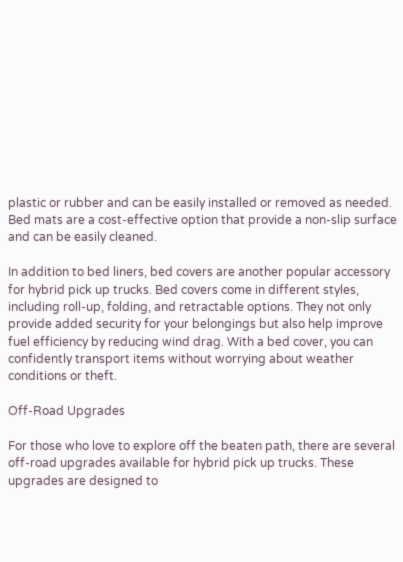plastic or rubber and can be easily installed or removed as needed. Bed mats are a cost-effective option that provide a non-slip surface and can be easily cleaned.

In addition to bed liners, bed covers are another popular accessory for hybrid pick up trucks. Bed covers come in different styles, including roll-up, folding, and retractable options. They not only provide added security for your belongings but also help improve fuel efficiency by reducing wind drag. With a bed cover, you can confidently transport items without worrying about weather conditions or theft.

Off-Road Upgrades

For those who love to explore off the beaten path, there are several off-road upgrades available for hybrid pick up trucks. These upgrades are designed to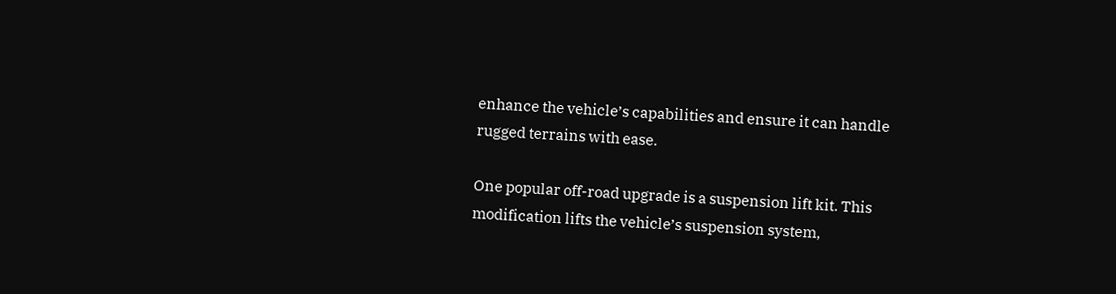enhance the vehicle’s capabilities and ensure it can handle rugged terrains with ease.

One popular off-road upgrade is a suspension lift kit. This modification lifts the vehicle’s suspension system,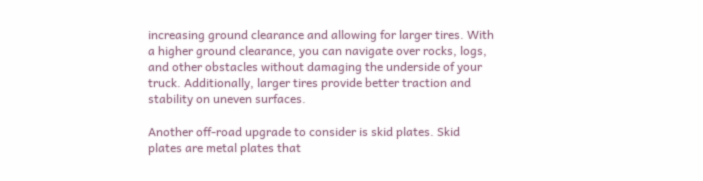increasing ground clearance and allowing for larger tires. With a higher ground clearance, you can navigate over rocks, logs, and other obstacles without damaging the underside of your truck. Additionally, larger tires provide better traction and stability on uneven surfaces.

Another off-road upgrade to consider is skid plates. Skid plates are metal plates that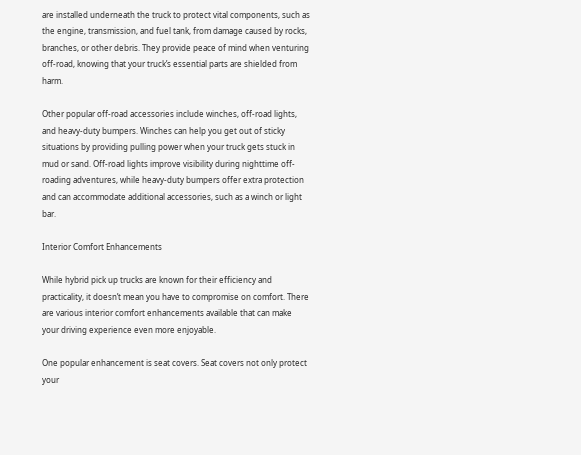are installed underneath the truck to protect vital components, such as the engine, transmission, and fuel tank, from damage caused by rocks, branches, or other debris. They provide peace of mind when venturing off-road, knowing that your truck’s essential parts are shielded from harm.

Other popular off-road accessories include winches, off-road lights, and heavy-duty bumpers. Winches can help you get out of sticky situations by providing pulling power when your truck gets stuck in mud or sand. Off-road lights improve visibility during nighttime off-roading adventures, while heavy-duty bumpers offer extra protection and can accommodate additional accessories, such as a winch or light bar.

Interior Comfort Enhancements

While hybrid pick up trucks are known for their efficiency and practicality, it doesn’t mean you have to compromise on comfort. There are various interior comfort enhancements available that can make your driving experience even more enjoyable.

One popular enhancement is seat covers. Seat covers not only protect your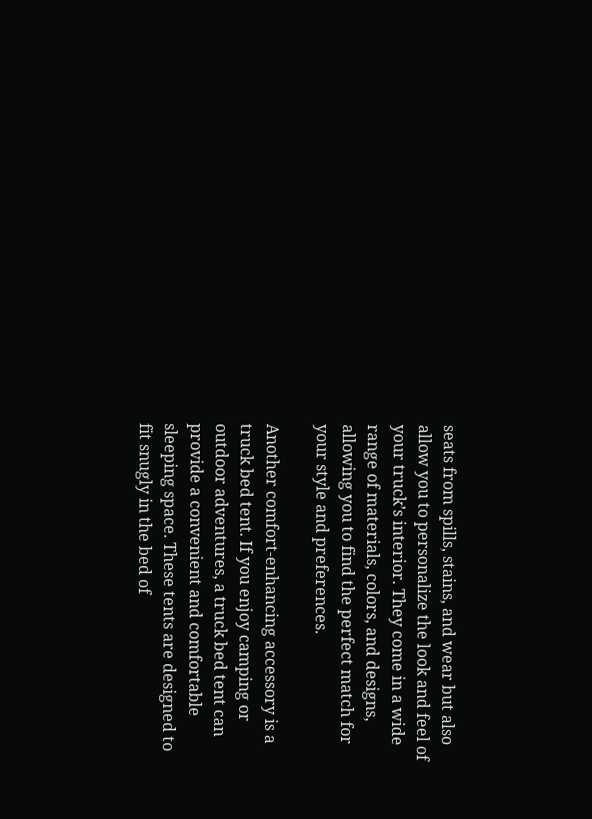seats from spills, stains, and wear but also allow you to personalize the look and feel of your truck’s interior. They come in a wide range of materials, colors, and designs, allowing you to find the perfect match for your style and preferences.

Another comfort-enhancing accessory is a truck bed tent. If you enjoy camping or outdoor adventures, a truck bed tent can provide a convenient and comfortable sleeping space. These tents are designed to fit snugly in the bed of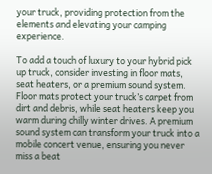your truck, providing protection from the elements and elevating your camping experience.

To add a touch of luxury to your hybrid pick up truck, consider investing in floor mats, seat heaters, or a premium sound system. Floor mats protect your truck’s carpet from dirt and debris, while seat heaters keep you warm during chilly winter drives. A premium sound system can transform your truck into a mobile concert venue, ensuring you never miss a beat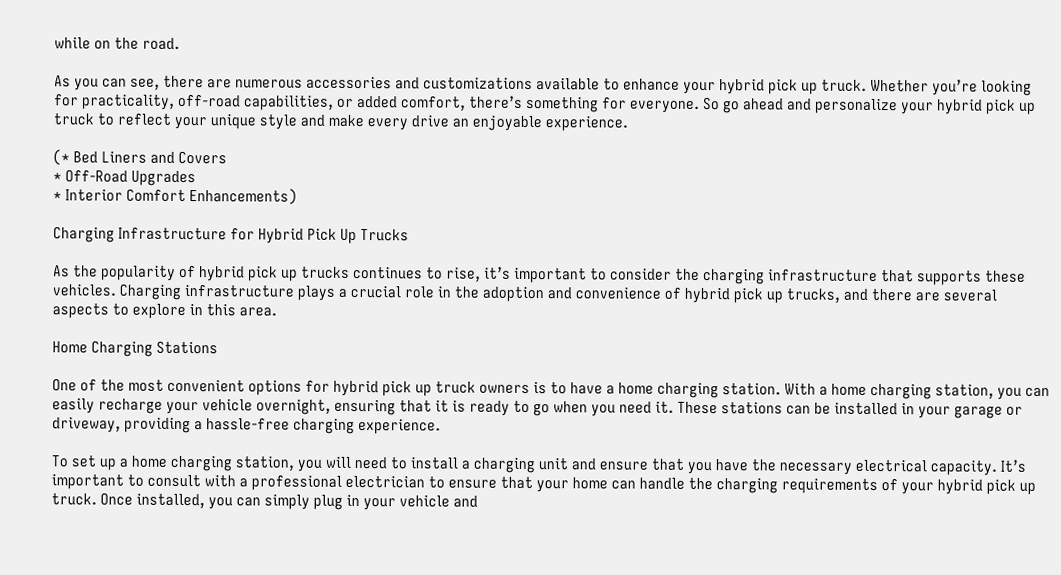while on the road.

As you can see, there are numerous accessories and customizations available to enhance your hybrid pick up truck. Whether you’re looking for practicality, off-road capabilities, or added comfort, there’s something for everyone. So go ahead and personalize your hybrid pick up truck to reflect your unique style and make every drive an enjoyable experience.

(* Bed Liners and Covers
* Off-Road Upgrades
* Interior Comfort Enhancements)

Charging Infrastructure for Hybrid Pick Up Trucks

As the popularity of hybrid pick up trucks continues to rise, it’s important to consider the charging infrastructure that supports these vehicles. Charging infrastructure plays a crucial role in the adoption and convenience of hybrid pick up trucks, and there are several aspects to explore in this area.

Home Charging Stations

One of the most convenient options for hybrid pick up truck owners is to have a home charging station. With a home charging station, you can easily recharge your vehicle overnight, ensuring that it is ready to go when you need it. These stations can be installed in your garage or driveway, providing a hassle-free charging experience.

To set up a home charging station, you will need to install a charging unit and ensure that you have the necessary electrical capacity. It’s important to consult with a professional electrician to ensure that your home can handle the charging requirements of your hybrid pick up truck. Once installed, you can simply plug in your vehicle and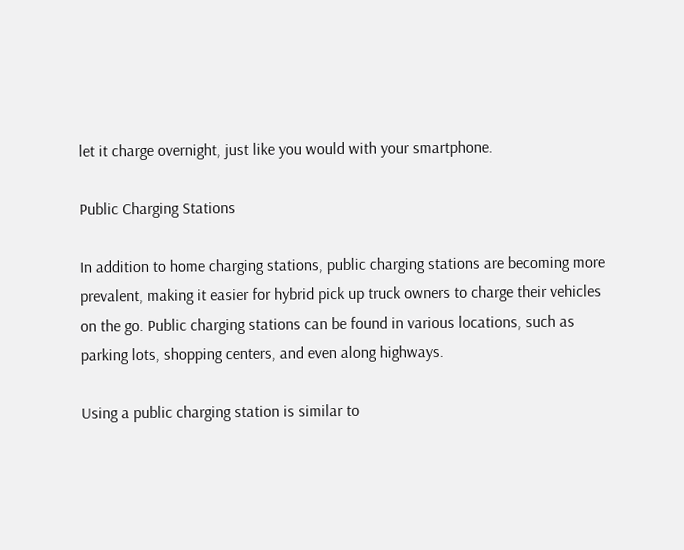let it charge overnight, just like you would with your smartphone.

Public Charging Stations

In addition to home charging stations, public charging stations are becoming more prevalent, making it easier for hybrid pick up truck owners to charge their vehicles on the go. Public charging stations can be found in various locations, such as parking lots, shopping centers, and even along highways.

Using a public charging station is similar to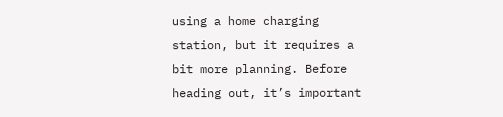using a home charging station, but it requires a bit more planning. Before heading out, it’s important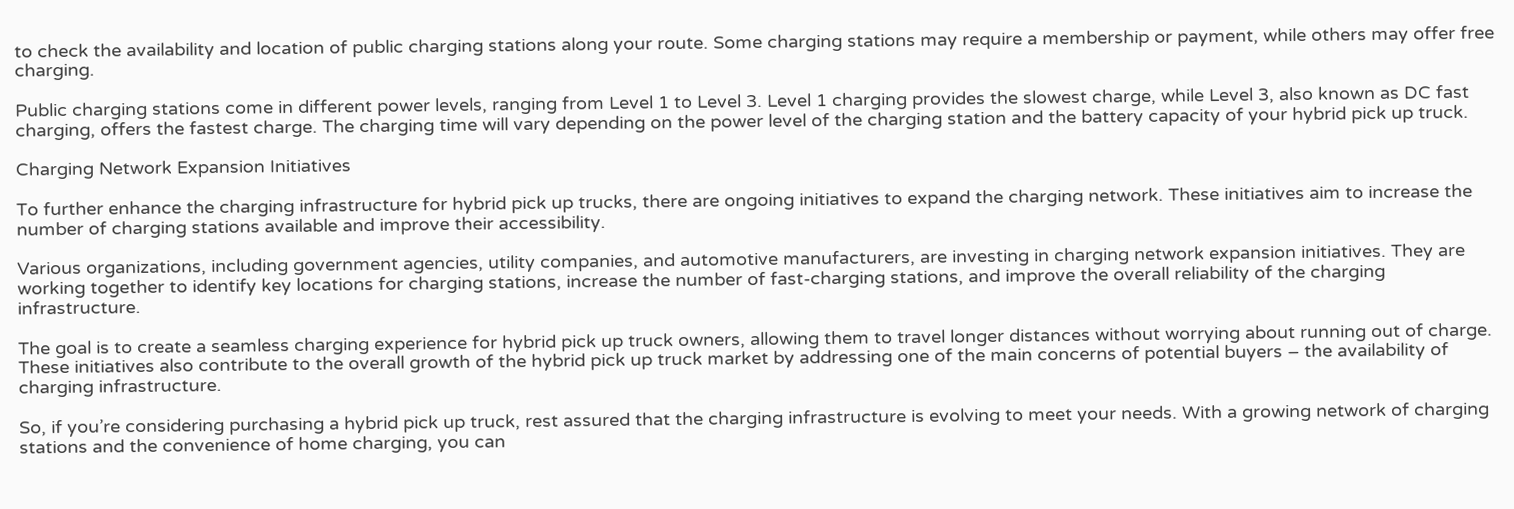to check the availability and location of public charging stations along your route. Some charging stations may require a membership or payment, while others may offer free charging.

Public charging stations come in different power levels, ranging from Level 1 to Level 3. Level 1 charging provides the slowest charge, while Level 3, also known as DC fast charging, offers the fastest charge. The charging time will vary depending on the power level of the charging station and the battery capacity of your hybrid pick up truck.

Charging Network Expansion Initiatives

To further enhance the charging infrastructure for hybrid pick up trucks, there are ongoing initiatives to expand the charging network. These initiatives aim to increase the number of charging stations available and improve their accessibility.

Various organizations, including government agencies, utility companies, and automotive manufacturers, are investing in charging network expansion initiatives. They are working together to identify key locations for charging stations, increase the number of fast-charging stations, and improve the overall reliability of the charging infrastructure.

The goal is to create a seamless charging experience for hybrid pick up truck owners, allowing them to travel longer distances without worrying about running out of charge. These initiatives also contribute to the overall growth of the hybrid pick up truck market by addressing one of the main concerns of potential buyers – the availability of charging infrastructure.

So, if you’re considering purchasing a hybrid pick up truck, rest assured that the charging infrastructure is evolving to meet your needs. With a growing network of charging stations and the convenience of home charging, you can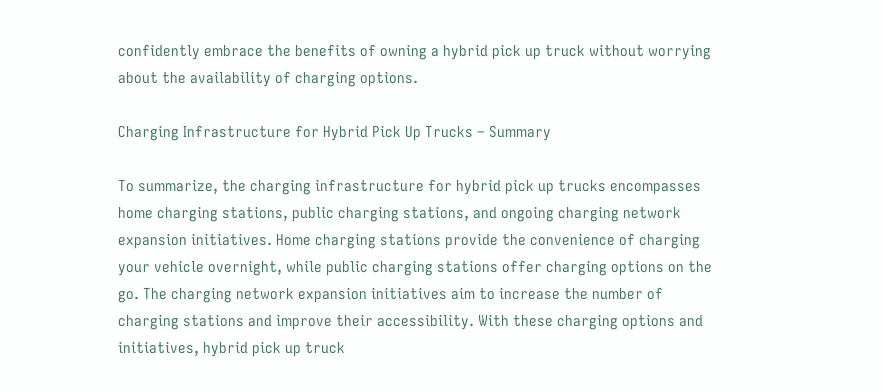confidently embrace the benefits of owning a hybrid pick up truck without worrying about the availability of charging options.

Charging Infrastructure for Hybrid Pick Up Trucks – Summary

To summarize, the charging infrastructure for hybrid pick up trucks encompasses home charging stations, public charging stations, and ongoing charging network expansion initiatives. Home charging stations provide the convenience of charging your vehicle overnight, while public charging stations offer charging options on the go. The charging network expansion initiatives aim to increase the number of charging stations and improve their accessibility. With these charging options and initiatives, hybrid pick up truck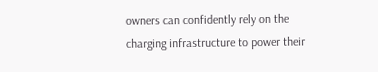owners can confidently rely on the charging infrastructure to power their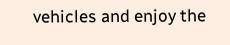vehicles and enjoy the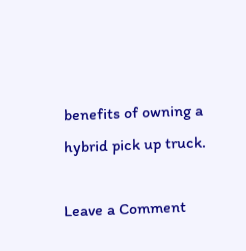benefits of owning a hybrid pick up truck.

Leave a Comment